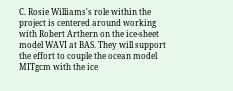C. Rosie Williams's role within the project is centered around working with Robert Arthern on the ice-sheet model WAVI at BAS. They will support the effort to couple the ocean model MITgcm with the ice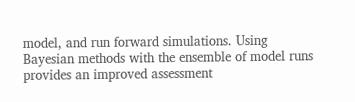model, and run forward simulations. Using Bayesian methods with the ensemble of model runs provides an improved assessment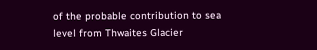of the probable contribution to sea level from Thwaites Glacier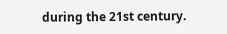during the 21st century.